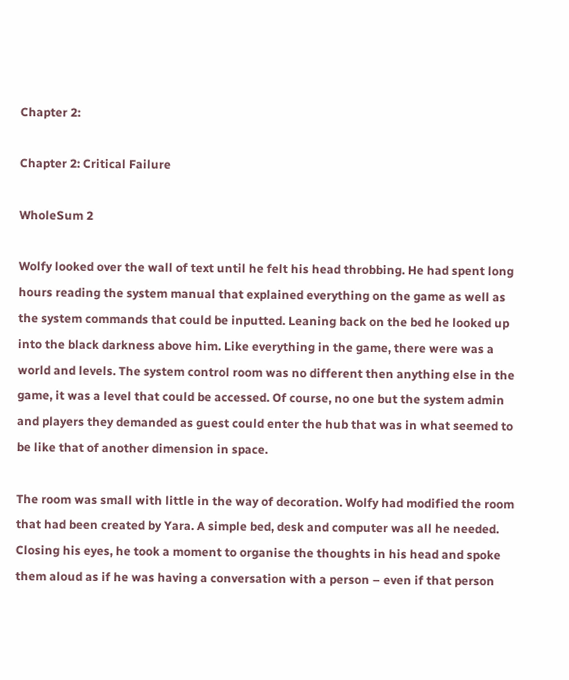Chapter 2:

Chapter 2: Critical Failure

WholeSum 2

Wolfy looked over the wall of text until he felt his head throbbing. He had spent long hours reading the system manual that explained everything on the game as well as the system commands that could be inputted. Leaning back on the bed he looked up into the black darkness above him. Like everything in the game, there were was a world and levels. The system control room was no different then anything else in the game, it was a level that could be accessed. Of course, no one but the system admin and players they demanded as guest could enter the hub that was in what seemed to be like that of another dimension in space.

The room was small with little in the way of decoration. Wolfy had modified the room that had been created by Yara. A simple bed, desk and computer was all he needed. Closing his eyes, he took a moment to organise the thoughts in his head and spoke them aloud as if he was having a conversation with a person – even if that person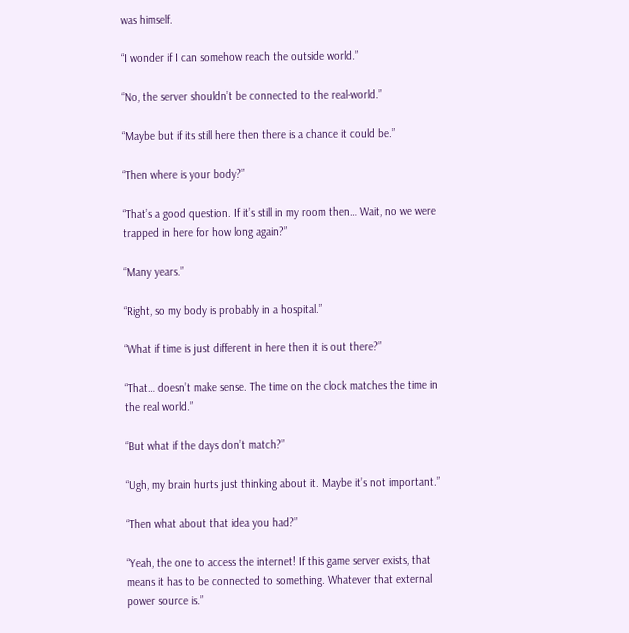was himself.

“I wonder if I can somehow reach the outside world.”

“No, the server shouldn’t be connected to the real-world.”

“Maybe but if its still here then there is a chance it could be.”

“Then where is your body?”

“That’s a good question. If it’s still in my room then… Wait, no we were trapped in here for how long again?”

“Many years.”

“Right, so my body is probably in a hospital.”

“What if time is just different in here then it is out there?”

“That… doesn’t make sense. The time on the clock matches the time in the real world.”

“But what if the days don’t match?”

“Ugh, my brain hurts just thinking about it. Maybe it’s not important.”

“Then what about that idea you had?”

“Yeah, the one to access the internet! If this game server exists, that means it has to be connected to something. Whatever that external power source is.”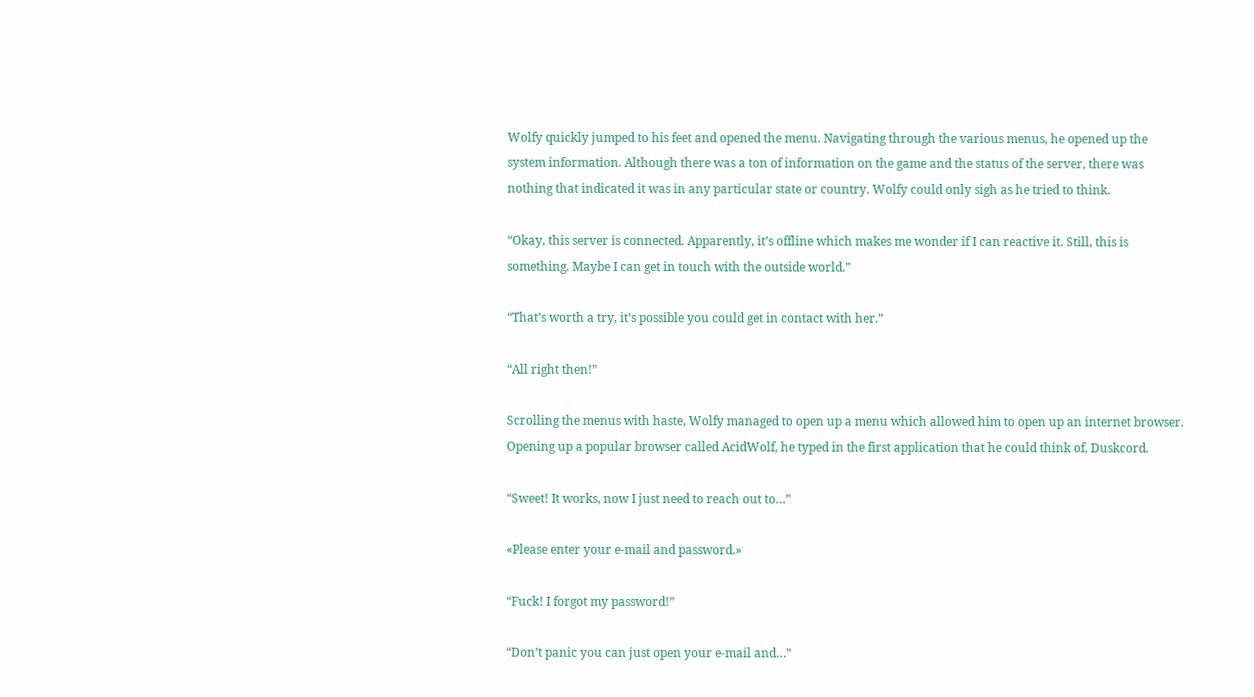Wolfy quickly jumped to his feet and opened the menu. Navigating through the various menus, he opened up the system information. Although there was a ton of information on the game and the status of the server, there was nothing that indicated it was in any particular state or country. Wolfy could only sigh as he tried to think.

“Okay, this server is connected. Apparently, it’s offline which makes me wonder if I can reactive it. Still, this is something. Maybe I can get in touch with the outside world.”

“That’s worth a try, it’s possible you could get in contact with her.”

“All right then!”

Scrolling the menus with haste, Wolfy managed to open up a menu which allowed him to open up an internet browser. Opening up a popular browser called AcidWolf, he typed in the first application that he could think of, Duskcord.

“Sweet! It works, now I just need to reach out to…”

«Please enter your e-mail and password.»

“Fuck! I forgot my password!”

“Don’t panic you can just open your e-mail and…”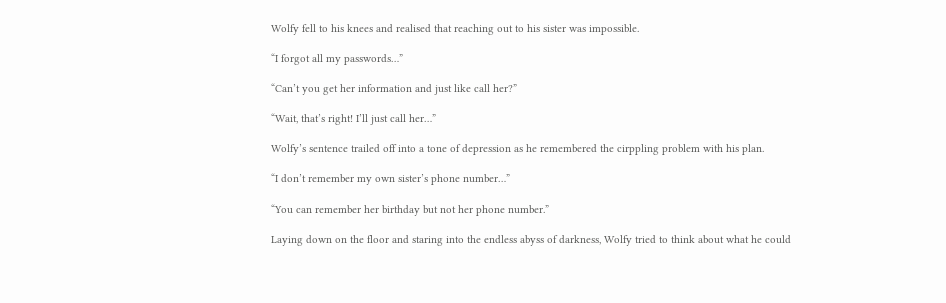Wolfy fell to his knees and realised that reaching out to his sister was impossible.

“I forgot all my passwords…”

“Can’t you get her information and just like call her?”

“Wait, that’s right! I’ll just call her…”

Wolfy’s sentence trailed off into a tone of depression as he remembered the cirppling problem with his plan.

“I don’t remember my own sister’s phone number…”

“You can remember her birthday but not her phone number.”

Laying down on the floor and staring into the endless abyss of darkness, Wolfy tried to think about what he could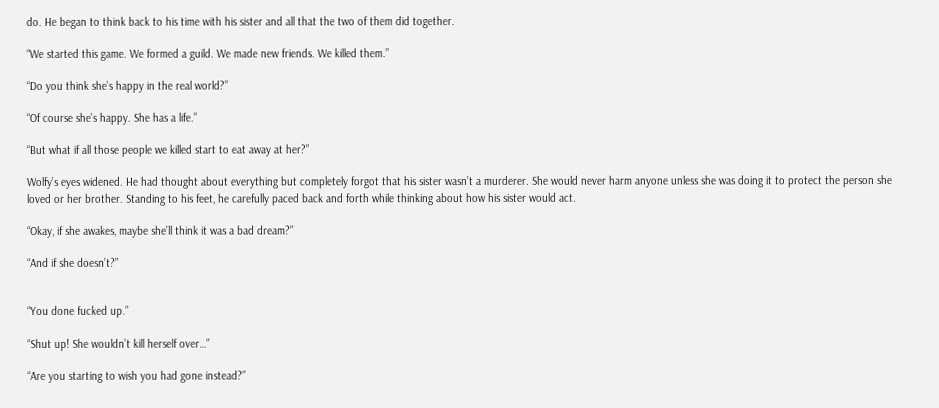do. He began to think back to his time with his sister and all that the two of them did together.

“We started this game. We formed a guild. We made new friends. We killed them.”

“Do you think she’s happy in the real world?”

“Of course she’s happy. She has a life.”

“But what if all those people we killed start to eat away at her?”

Wolfy’s eyes widened. He had thought about everything but completely forgot that his sister wasn’t a murderer. She would never harm anyone unless she was doing it to protect the person she loved or her brother. Standing to his feet, he carefully paced back and forth while thinking about how his sister would act.

“Okay, if she awakes, maybe she’ll think it was a bad dream?”

“And if she doesn’t?”


“You done fucked up.”

“Shut up! She wouldn’t kill herself over…”

“Are you starting to wish you had gone instead?”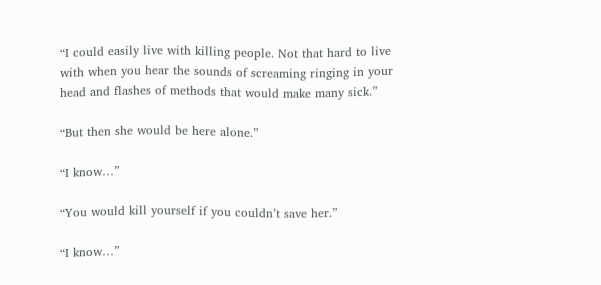“I could easily live with killing people. Not that hard to live with when you hear the sounds of screaming ringing in your head and flashes of methods that would make many sick.”

“But then she would be here alone.”

“I know…”

“You would kill yourself if you couldn’t save her.”

“I know…”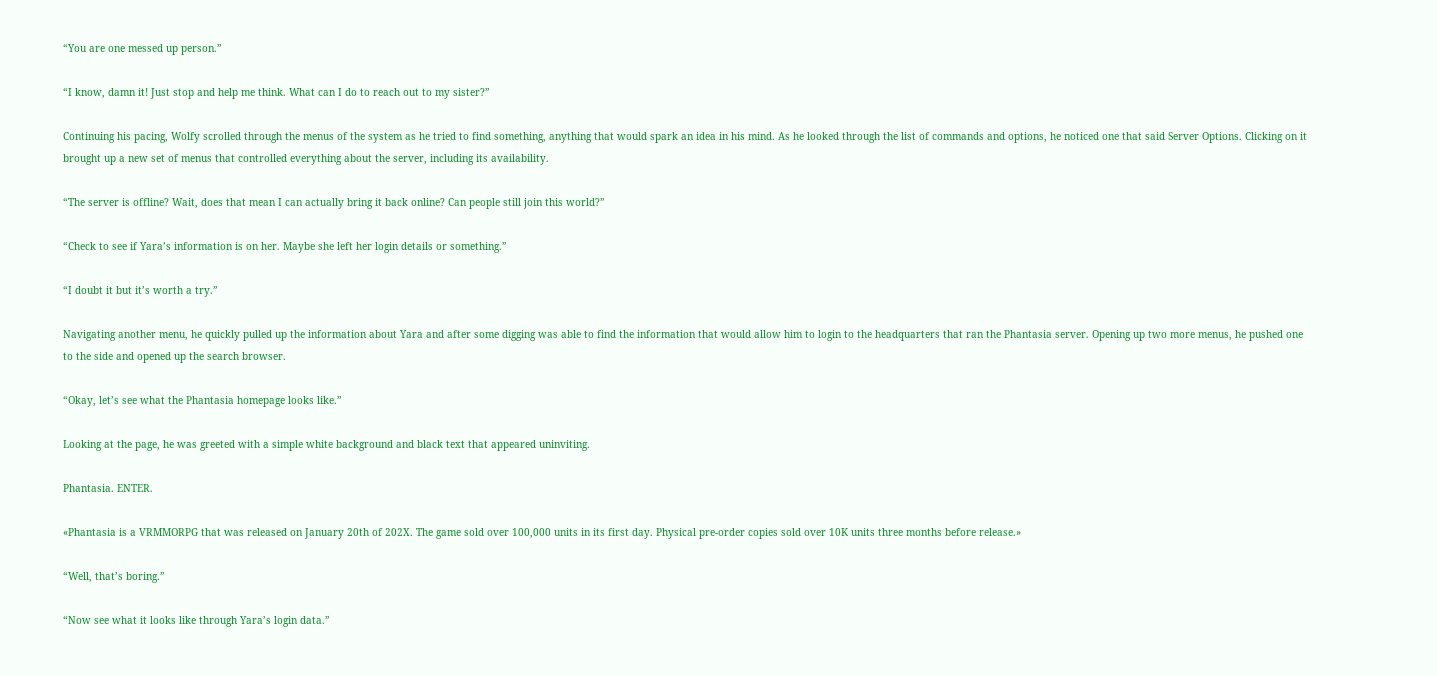“You are one messed up person.”

“I know, damn it! Just stop and help me think. What can I do to reach out to my sister?”

Continuing his pacing, Wolfy scrolled through the menus of the system as he tried to find something, anything that would spark an idea in his mind. As he looked through the list of commands and options, he noticed one that said Server Options. Clicking on it brought up a new set of menus that controlled everything about the server, including its availability.

“The server is offline? Wait, does that mean I can actually bring it back online? Can people still join this world?”

“Check to see if Yara’s information is on her. Maybe she left her login details or something.”

“I doubt it but it’s worth a try.”

Navigating another menu, he quickly pulled up the information about Yara and after some digging was able to find the information that would allow him to login to the headquarters that ran the Phantasia server. Opening up two more menus, he pushed one to the side and opened up the search browser.

“Okay, let’s see what the Phantasia homepage looks like.”

Looking at the page, he was greeted with a simple white background and black text that appeared uninviting.

Phantasia. ENTER.

«Phantasia is a VRMMORPG that was released on January 20th of 202X. The game sold over 100,000 units in its first day. Physical pre-order copies sold over 10K units three months before release.»

“Well, that’s boring.”

“Now see what it looks like through Yara’s login data.”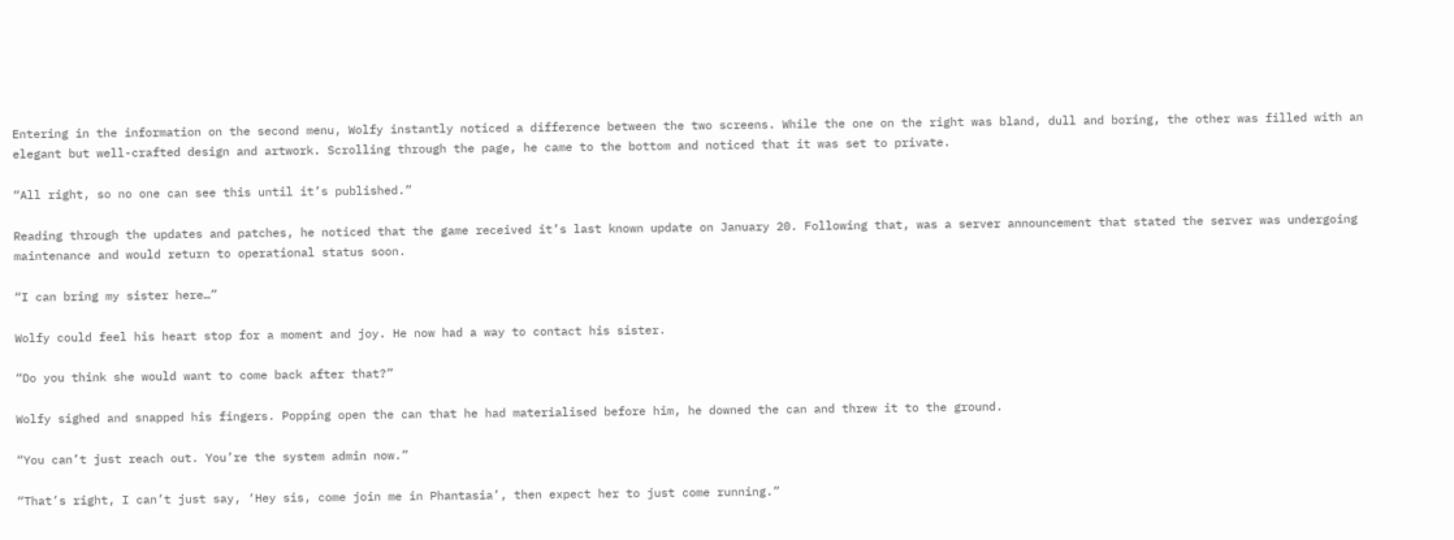Entering in the information on the second menu, Wolfy instantly noticed a difference between the two screens. While the one on the right was bland, dull and boring, the other was filled with an elegant but well-crafted design and artwork. Scrolling through the page, he came to the bottom and noticed that it was set to private.

“All right, so no one can see this until it’s published.”

Reading through the updates and patches, he noticed that the game received it’s last known update on January 20. Following that, was a server announcement that stated the server was undergoing maintenance and would return to operational status soon.

“I can bring my sister here…”

Wolfy could feel his heart stop for a moment and joy. He now had a way to contact his sister.

“Do you think she would want to come back after that?”

Wolfy sighed and snapped his fingers. Popping open the can that he had materialised before him, he downed the can and threw it to the ground.

“You can’t just reach out. You’re the system admin now.”

“That’s right, I can’t just say, ‘Hey sis, come join me in Phantasia’, then expect her to just come running.”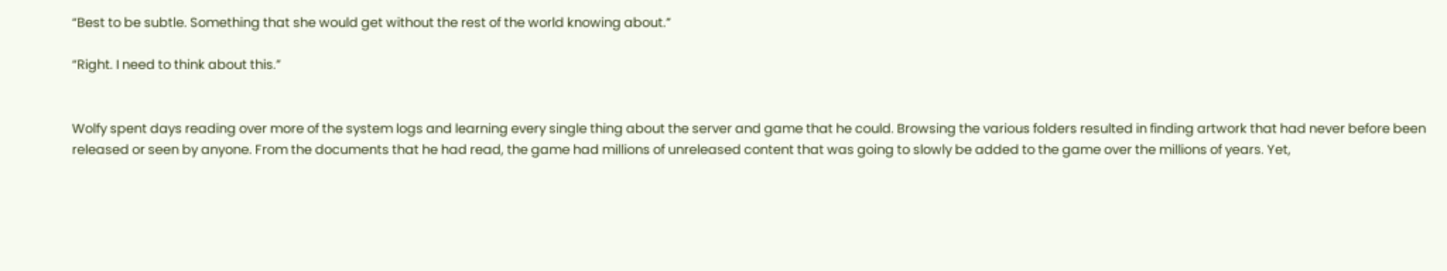“Best to be subtle. Something that she would get without the rest of the world knowing about.”

“Right. I need to think about this.”


Wolfy spent days reading over more of the system logs and learning every single thing about the server and game that he could. Browsing the various folders resulted in finding artwork that had never before been released or seen by anyone. From the documents that he had read, the game had millions of unreleased content that was going to slowly be added to the game over the millions of years. Yet,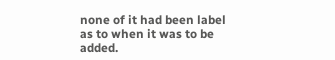none of it had been label as to when it was to be added.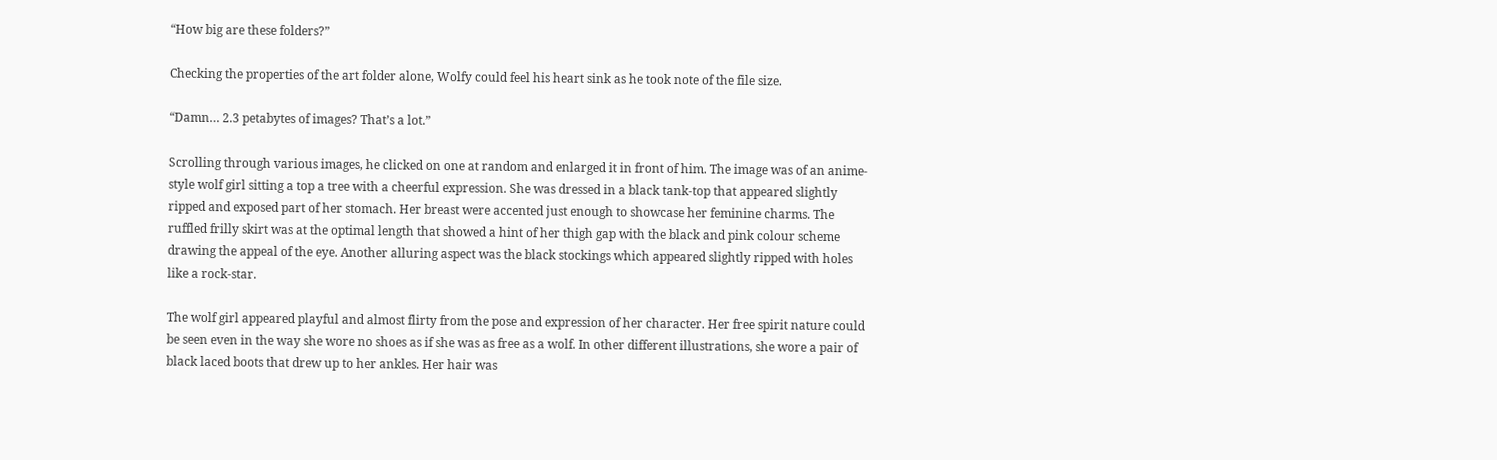“How big are these folders?”

Checking the properties of the art folder alone, Wolfy could feel his heart sink as he took note of the file size.

“Damn… 2.3 petabytes of images? That’s a lot.”

Scrolling through various images, he clicked on one at random and enlarged it in front of him. The image was of an anime-style wolf girl sitting a top a tree with a cheerful expression. She was dressed in a black tank-top that appeared slightly ripped and exposed part of her stomach. Her breast were accented just enough to showcase her feminine charms. The ruffled frilly skirt was at the optimal length that showed a hint of her thigh gap with the black and pink colour scheme drawing the appeal of the eye. Another alluring aspect was the black stockings which appeared slightly ripped with holes like a rock-star.

The wolf girl appeared playful and almost flirty from the pose and expression of her character. Her free spirit nature could be seen even in the way she wore no shoes as if she was as free as a wolf. In other different illustrations, she wore a pair of black laced boots that drew up to her ankles. Her hair was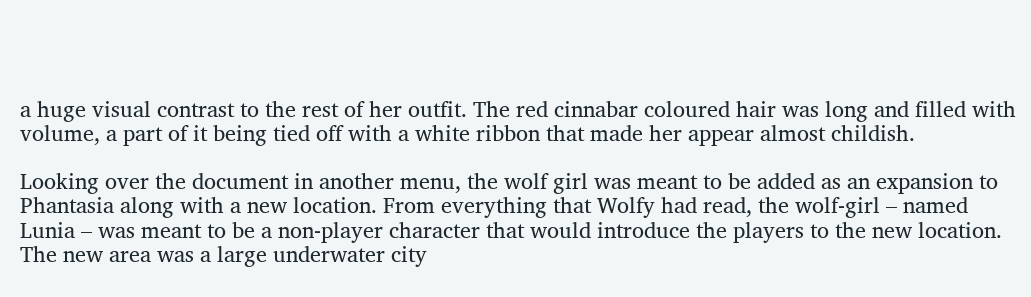a huge visual contrast to the rest of her outfit. The red cinnabar coloured hair was long and filled with volume, a part of it being tied off with a white ribbon that made her appear almost childish.

Looking over the document in another menu, the wolf girl was meant to be added as an expansion to Phantasia along with a new location. From everything that Wolfy had read, the wolf-girl – named Lunia – was meant to be a non-player character that would introduce the players to the new location. The new area was a large underwater city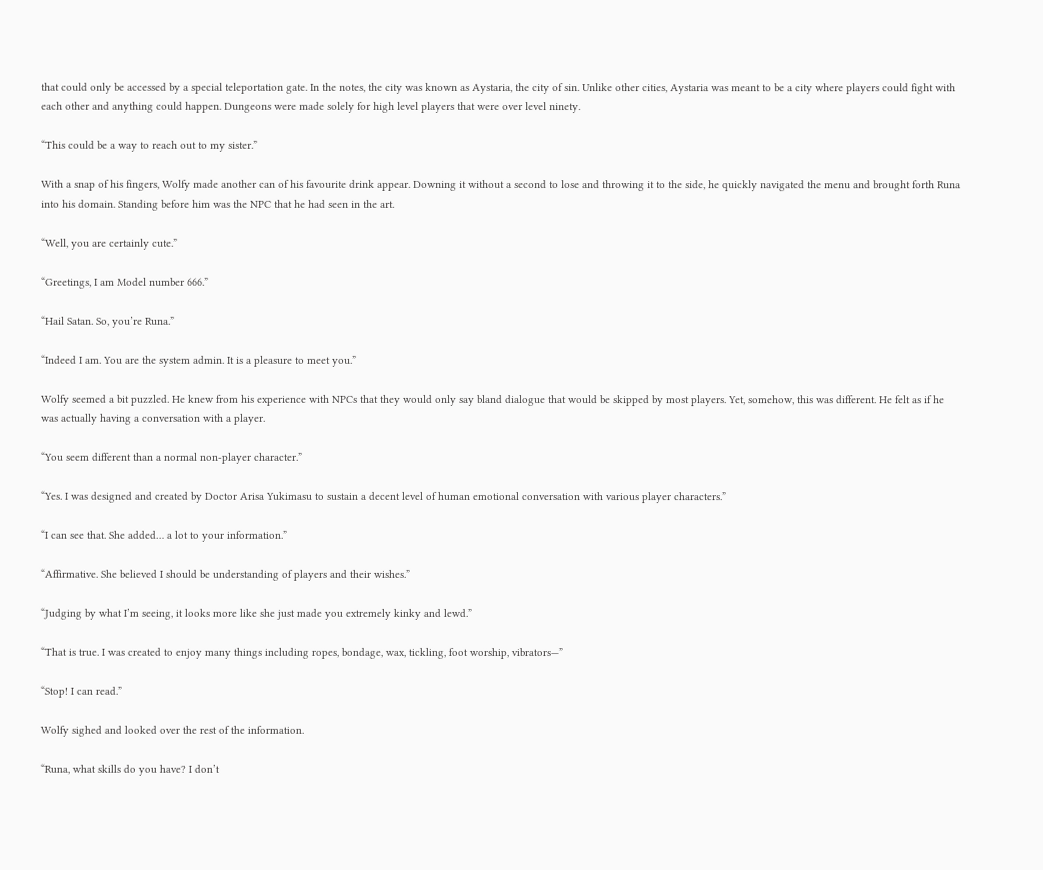that could only be accessed by a special teleportation gate. In the notes, the city was known as Aystaria, the city of sin. Unlike other cities, Aystaria was meant to be a city where players could fight with each other and anything could happen. Dungeons were made solely for high level players that were over level ninety.

“This could be a way to reach out to my sister.”

With a snap of his fingers, Wolfy made another can of his favourite drink appear. Downing it without a second to lose and throwing it to the side, he quickly navigated the menu and brought forth Runa into his domain. Standing before him was the NPC that he had seen in the art.

“Well, you are certainly cute.”

“Greetings, I am Model number 666.”

“Hail Satan. So, you’re Runa.”

“Indeed I am. You are the system admin. It is a pleasure to meet you.”

Wolfy seemed a bit puzzled. He knew from his experience with NPCs that they would only say bland dialogue that would be skipped by most players. Yet, somehow, this was different. He felt as if he was actually having a conversation with a player.

“You seem different than a normal non-player character.”

“Yes. I was designed and created by Doctor Arisa Yukimasu to sustain a decent level of human emotional conversation with various player characters.”

“I can see that. She added… a lot to your information.”

“Affirmative. She believed I should be understanding of players and their wishes.”

“Judging by what I’m seeing, it looks more like she just made you extremely kinky and lewd.”

“That is true. I was created to enjoy many things including ropes, bondage, wax, tickling, foot worship, vibrators—”

“Stop! I can read.”

Wolfy sighed and looked over the rest of the information.

“Runa, what skills do you have? I don’t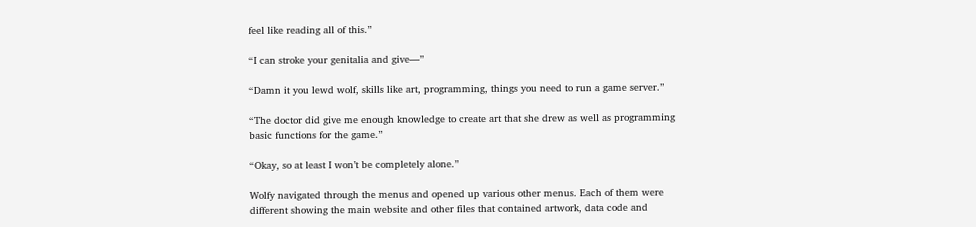feel like reading all of this.”

“I can stroke your genitalia and give—”

“Damn it you lewd wolf, skills like art, programming, things you need to run a game server.”

“The doctor did give me enough knowledge to create art that she drew as well as programming basic functions for the game.”

“Okay, so at least I won’t be completely alone.”

Wolfy navigated through the menus and opened up various other menus. Each of them were different showing the main website and other files that contained artwork, data code and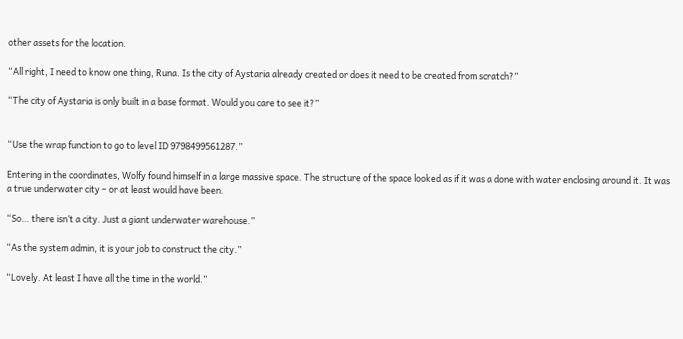other assets for the location.

“All right, I need to know one thing, Runa. Is the city of Aystaria already created or does it need to be created from scratch?”

“The city of Aystaria is only built in a base format. Would you care to see it?”


“Use the wrap function to go to level ID 9798499561287.”

Entering in the coordinates, Wolfy found himself in a large massive space. The structure of the space looked as if it was a done with water enclosing around it. It was a true underwater city – or at least would have been.

“So… there isn’t a city. Just a giant underwater warehouse.”

“As the system admin, it is your job to construct the city.”

“Lovely. At least I have all the time in the world.”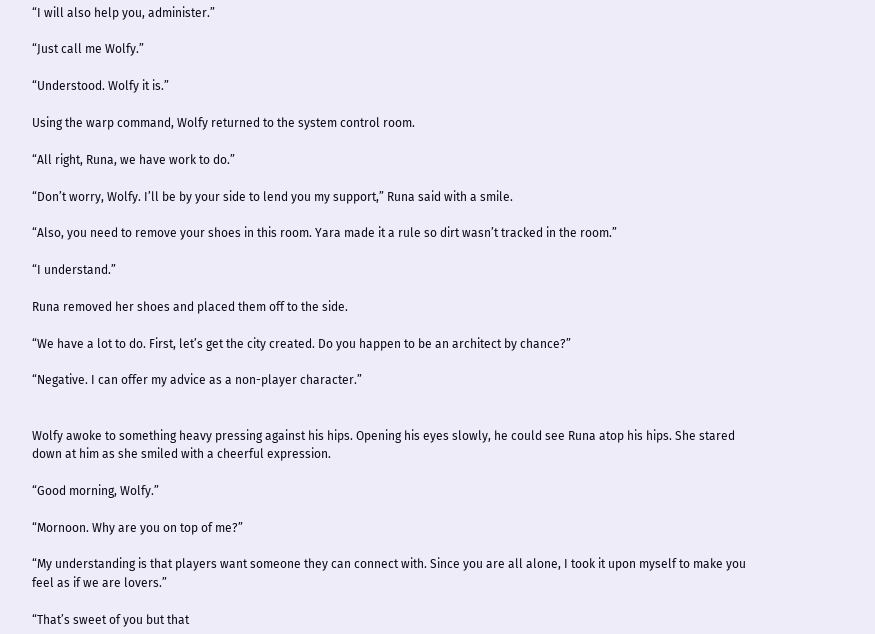“I will also help you, administer.”

“Just call me Wolfy.”

“Understood. Wolfy it is.”

Using the warp command, Wolfy returned to the system control room.

“All right, Runa, we have work to do.”

“Don’t worry, Wolfy. I’ll be by your side to lend you my support,” Runa said with a smile.

“Also, you need to remove your shoes in this room. Yara made it a rule so dirt wasn’t tracked in the room.”

“I understand.”

Runa removed her shoes and placed them off to the side.

“We have a lot to do. First, let’s get the city created. Do you happen to be an architect by chance?”

“Negative. I can offer my advice as a non-player character.”


Wolfy awoke to something heavy pressing against his hips. Opening his eyes slowly, he could see Runa atop his hips. She stared down at him as she smiled with a cheerful expression.

“Good morning, Wolfy.”

“Mornoon. Why are you on top of me?”

“My understanding is that players want someone they can connect with. Since you are all alone, I took it upon myself to make you feel as if we are lovers.”

“That’s sweet of you but that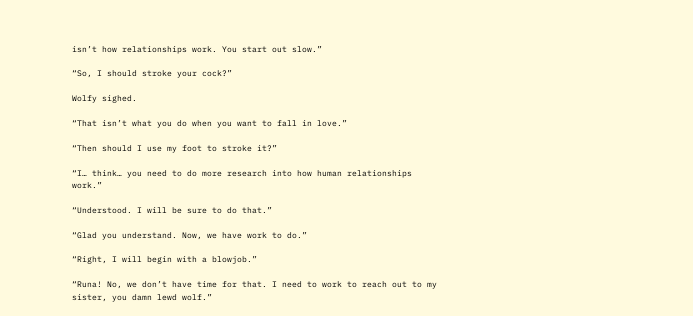isn’t how relationships work. You start out slow.”

“So, I should stroke your cock?”

Wolfy sighed.

“That isn’t what you do when you want to fall in love.”

“Then should I use my foot to stroke it?”

“I… think… you need to do more research into how human relationships work.”

“Understood. I will be sure to do that.”

“Glad you understand. Now, we have work to do.”

“Right, I will begin with a blowjob.”

“Runa! No, we don’t have time for that. I need to work to reach out to my sister, you damn lewd wolf.”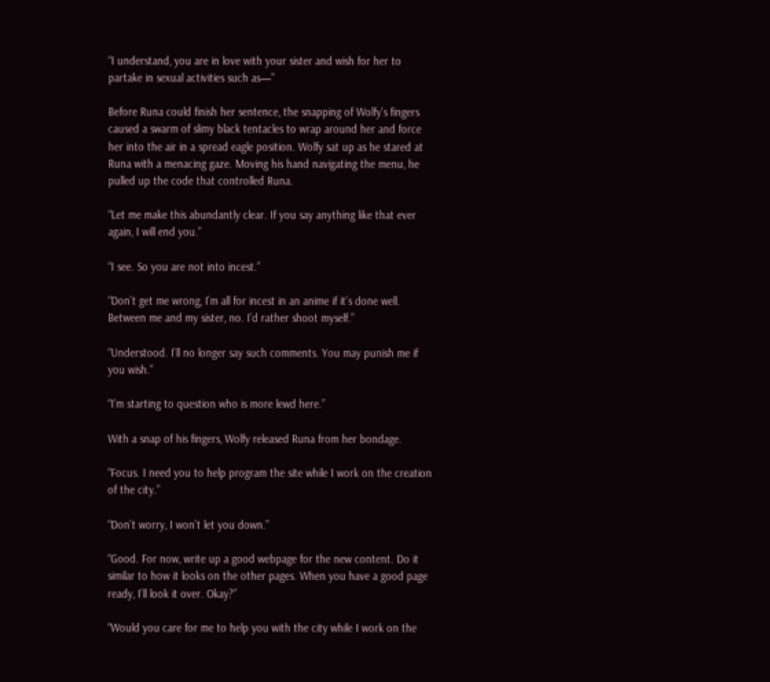“I understand, you are in love with your sister and wish for her to partake in sexual activities such as—”

Before Runa could finish her sentence, the snapping of Wolfy’s fingers caused a swarm of slimy black tentacles to wrap around her and force her into the air in a spread eagle position. Wolfy sat up as he stared at Runa with a menacing gaze. Moving his hand navigating the menu, he pulled up the code that controlled Runa.

“Let me make this abundantly clear. If you say anything like that ever again, I will end you.”

“I see. So you are not into incest.”

“Don’t get me wrong, I’m all for incest in an anime if it’s done well. Between me and my sister, no. I’d rather shoot myself.”

“Understood. I’ll no longer say such comments. You may punish me if you wish.”

“I’m starting to question who is more lewd here.”

With a snap of his fingers, Wolfy released Runa from her bondage.

“Focus. I need you to help program the site while I work on the creation of the city.”

“Don’t worry, I won’t let you down.”

“Good. For now, write up a good webpage for the new content. Do it similar to how it looks on the other pages. When you have a good page ready, I’ll look it over. Okay?”

“Would you care for me to help you with the city while I work on the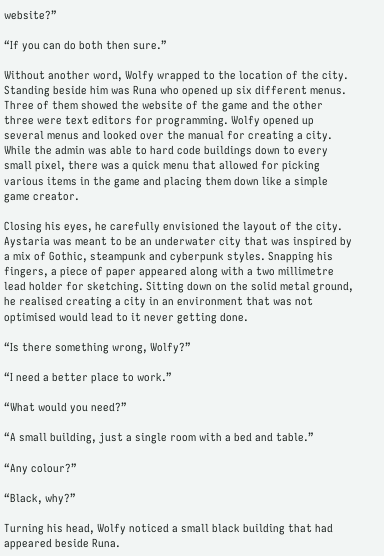website?”

“If you can do both then sure.”

Without another word, Wolfy wrapped to the location of the city. Standing beside him was Runa who opened up six different menus. Three of them showed the website of the game and the other three were text editors for programming. Wolfy opened up several menus and looked over the manual for creating a city. While the admin was able to hard code buildings down to every small pixel, there was a quick menu that allowed for picking various items in the game and placing them down like a simple game creator.

Closing his eyes, he carefully envisioned the layout of the city. Aystaria was meant to be an underwater city that was inspired by a mix of Gothic, steampunk and cyberpunk styles. Snapping his fingers, a piece of paper appeared along with a two millimetre lead holder for sketching. Sitting down on the solid metal ground, he realised creating a city in an environment that was not optimised would lead to it never getting done.

“Is there something wrong, Wolfy?”

“I need a better place to work.”

“What would you need?”

“A small building, just a single room with a bed and table.”

“Any colour?”

“Black, why?”

Turning his head, Wolfy noticed a small black building that had appeared beside Runa.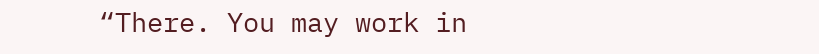“There. You may work in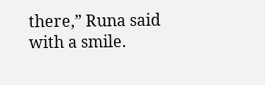there,” Runa said with a smile.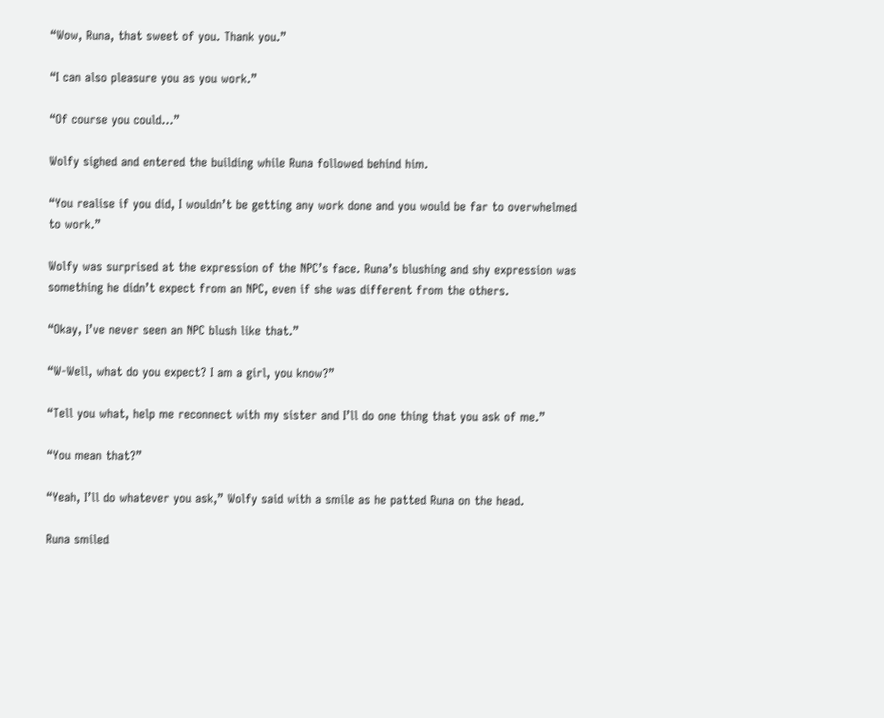“Wow, Runa, that sweet of you. Thank you.”

“I can also pleasure you as you work.”

“Of course you could…”

Wolfy sighed and entered the building while Runa followed behind him.

“You realise if you did, I wouldn’t be getting any work done and you would be far to overwhelmed to work.”

Wolfy was surprised at the expression of the NPC’s face. Runa’s blushing and shy expression was something he didn’t expect from an NPC, even if she was different from the others.

“Okay, I’ve never seen an NPC blush like that.”

“W-Well, what do you expect? I am a girl, you know?”

“Tell you what, help me reconnect with my sister and I’ll do one thing that you ask of me.”

“You mean that?”

“Yeah, I’ll do whatever you ask,” Wolfy said with a smile as he patted Runa on the head.

Runa smiled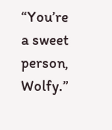“You’re a sweet person, Wolfy.”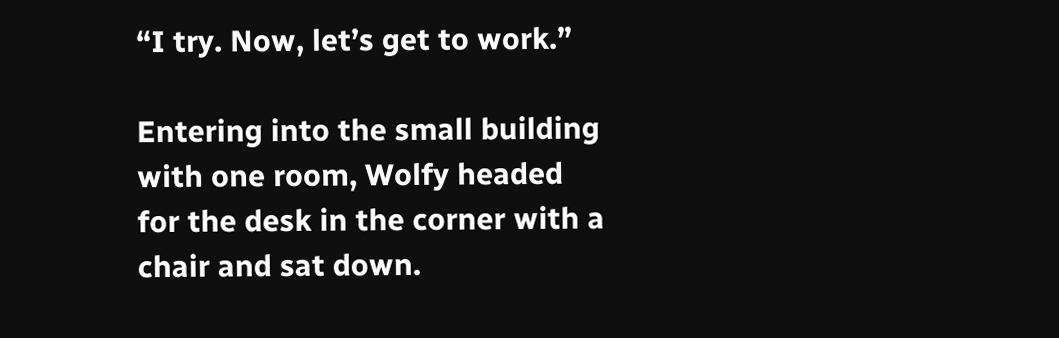“I try. Now, let’s get to work.”

Entering into the small building with one room, Wolfy headed for the desk in the corner with a chair and sat down.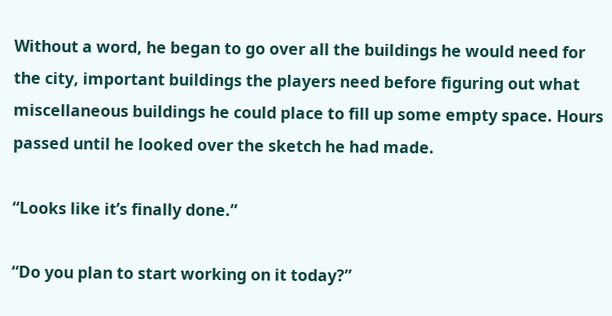Without a word, he began to go over all the buildings he would need for the city, important buildings the players need before figuring out what miscellaneous buildings he could place to fill up some empty space. Hours passed until he looked over the sketch he had made.

“Looks like it’s finally done.”

“Do you plan to start working on it today?”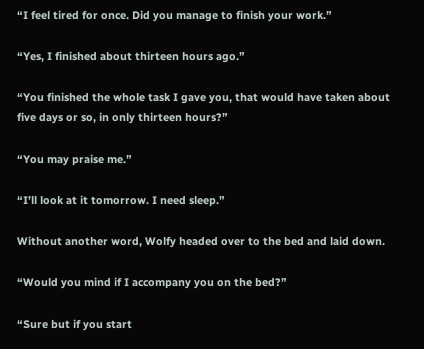“I feel tired for once. Did you manage to finish your work.”

“Yes, I finished about thirteen hours ago.”

“You finished the whole task I gave you, that would have taken about five days or so, in only thirteen hours?”

“You may praise me.”

“I’ll look at it tomorrow. I need sleep.”

Without another word, Wolfy headed over to the bed and laid down.

“Would you mind if I accompany you on the bed?”

“Sure but if you start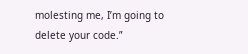molesting me, I’m going to delete your code.”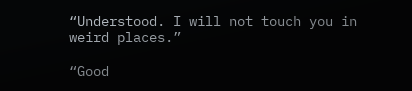“Understood. I will not touch you in weird places.”

“Good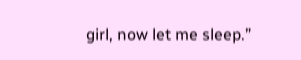girl, now let me sleep.”